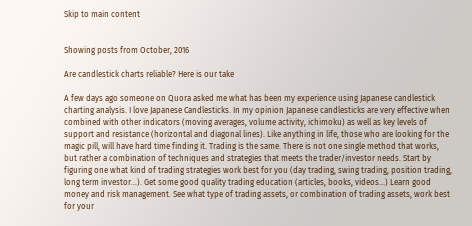Skip to main content


Showing posts from October, 2016

Are candlestick charts reliable? Here is our take

A few days ago someone on Quora asked me what has been my experience using Japanese candlestick charting analysis. I love Japanese Candlesticks. In my opinion Japanese candlesticks are very effective when combined with other indicators (moving averages, volume activity, ichimoku) as well as key levels of support and resistance (horizontal and diagonal lines). Like anything in life, those who are looking for the magic pill, will have hard time finding it. Trading is the same. There is not one single method that works, but rather a combination of techniques and strategies that meets the trader/investor needs. Start by figuring one what kind of trading strategies work best for you (day trading, swing trading, position trading, long term investor…). Get some good quality trading education (articles, books, videos…) Learn good money and risk management. See what type of trading assets, or combination of trading assets, work best for your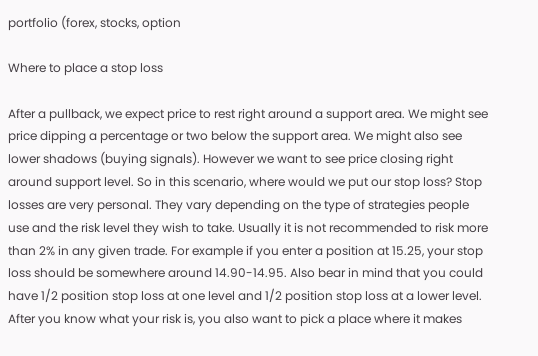portfolio (forex, stocks, option

Where to place a stop loss

After a pullback, we expect price to rest right around a support area. We might see price dipping a percentage or two below the support area. We might also see lower shadows (buying signals). However we want to see price closing right around support level. So in this scenario, where would we put our stop loss? Stop losses are very personal. They vary depending on the type of strategies people use and the risk level they wish to take. Usually it is not recommended to risk more than 2% in any given trade. For example if you enter a position at 15.25, your stop loss should be somewhere around 14.90-14.95. Also bear in mind that you could have 1/2 position stop loss at one level and 1/2 position stop loss at a lower level. After you know what your risk is, you also want to pick a place where it makes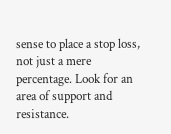sense to place a stop loss, not just a mere percentage. Look for an area of support and resistance.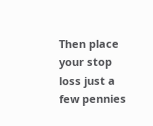Then place your stop loss just a few pennies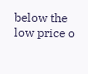below the low price o